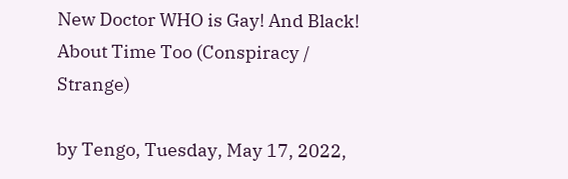New Doctor WHO is Gay! And Black! About Time Too (Conspiracy / Strange)

by Tengo, Tuesday, May 17, 2022,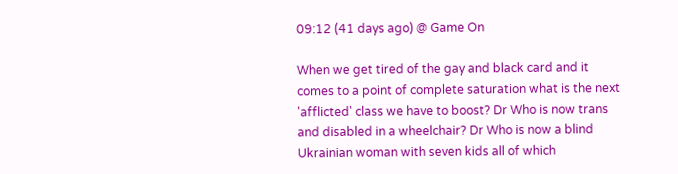09:12 (41 days ago) @ Game On

When we get tired of the gay and black card and it comes to a point of complete saturation what is the next 'afflicted' class we have to boost? Dr Who is now trans and disabled in a wheelchair? Dr Who is now a blind Ukrainian woman with seven kids all of which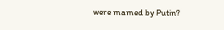were mamed by Putin?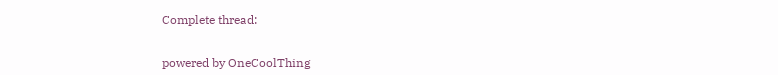Complete thread:


powered by OneCoolThing